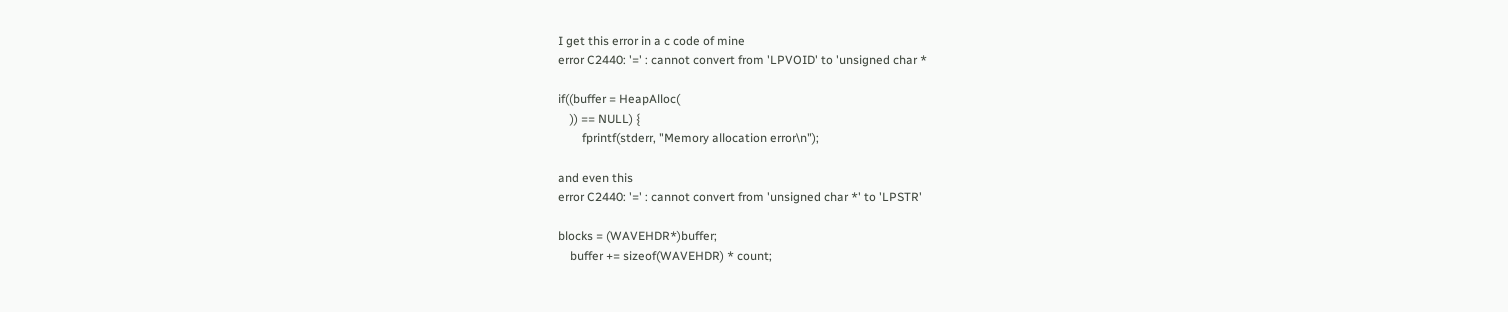I get this error in a c code of mine
error C2440: '=' : cannot convert from 'LPVOID' to 'unsigned char *

if((buffer = HeapAlloc(
    )) == NULL) {
        fprintf(stderr, "Memory allocation error\n");

and even this
error C2440: '=' : cannot convert from 'unsigned char *' to 'LPSTR'

blocks = (WAVEHDR*)buffer;
    buffer += sizeof(WAVEHDR) * count;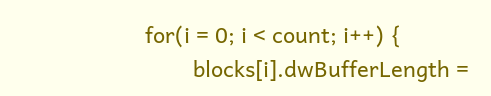for(i = 0; i < count; i++) {
        blocks[i].dwBufferLength =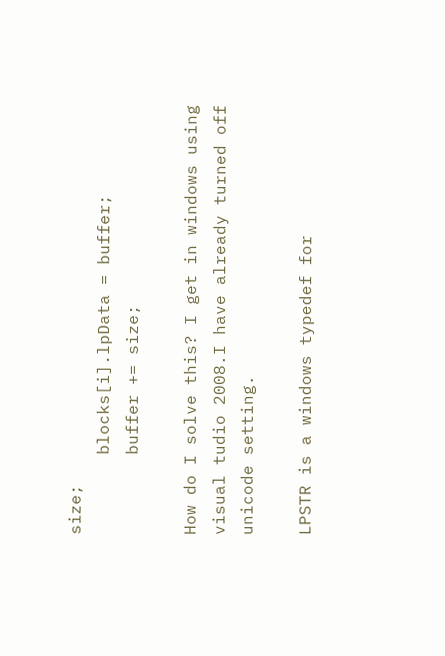size;
        blocks[i].lpData = buffer;
        buffer += size;

How do I solve this? I get in windows using visual tudio 2008.I have already turned off unicode setting.

LPSTR is a windows typedef for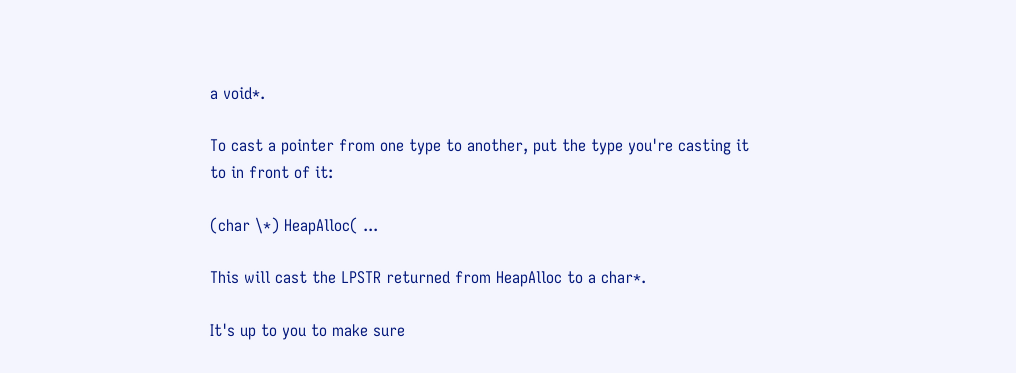a void*.

To cast a pointer from one type to another, put the type you're casting it to in front of it:

(char \*) HeapAlloc( ...

This will cast the LPSTR returned from HeapAlloc to a char*.

It's up to you to make sure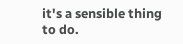it's a sensible thing to do.